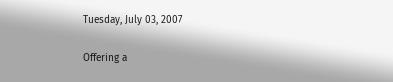Tuesday, July 03, 2007

Offering a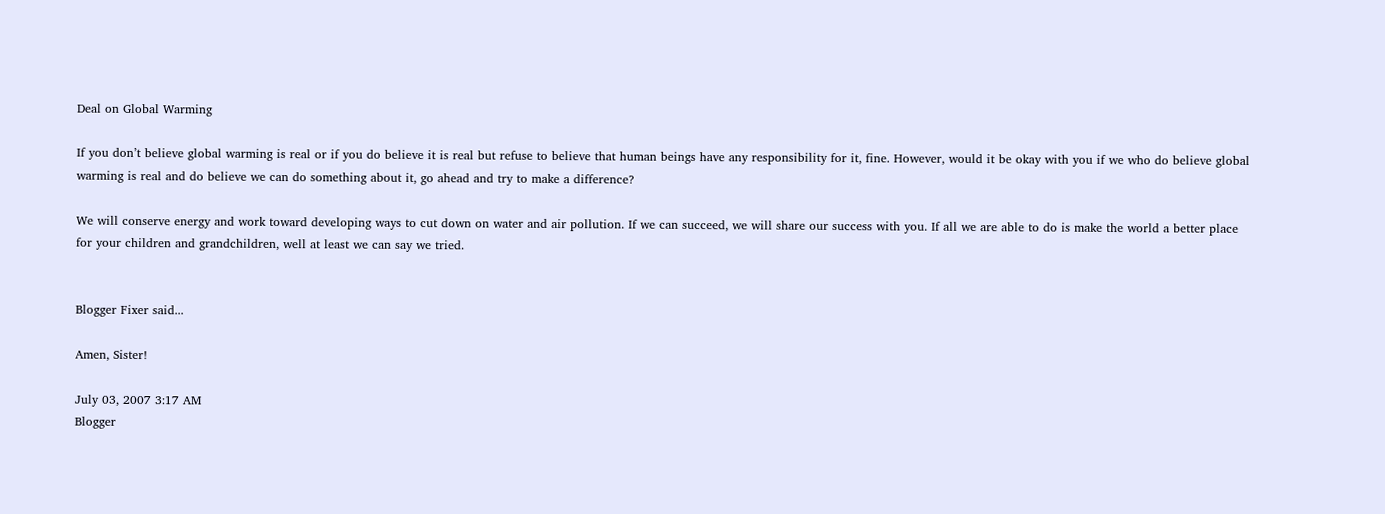Deal on Global Warming

If you don’t believe global warming is real or if you do believe it is real but refuse to believe that human beings have any responsibility for it, fine. However, would it be okay with you if we who do believe global warming is real and do believe we can do something about it, go ahead and try to make a difference?

We will conserve energy and work toward developing ways to cut down on water and air pollution. If we can succeed, we will share our success with you. If all we are able to do is make the world a better place for your children and grandchildren, well at least we can say we tried.


Blogger Fixer said...

Amen, Sister!

July 03, 2007 3:17 AM
Blogger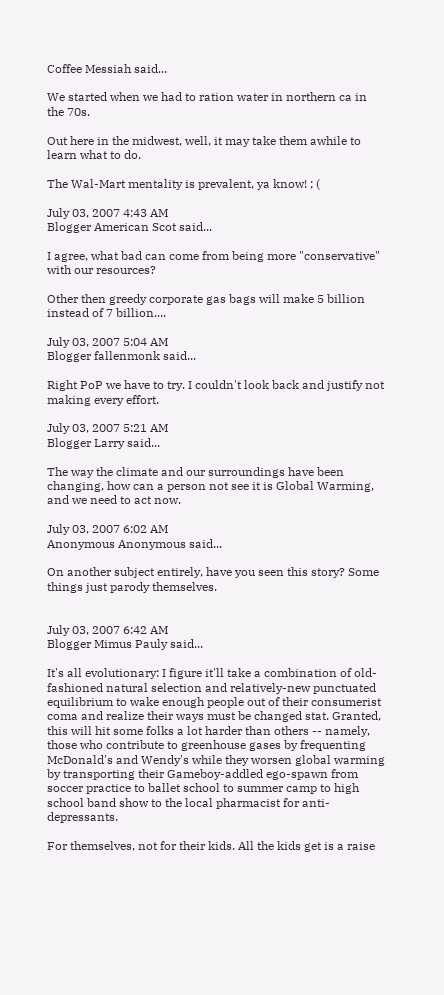Coffee Messiah said...

We started when we had to ration water in northern ca in the 70s.

Out here in the midwest, well, it may take them awhile to learn what to do.

The Wal-Mart mentality is prevalent, ya know! ; (

July 03, 2007 4:43 AM
Blogger American Scot said...

I agree, what bad can come from being more "conservative" with our resources?

Other then greedy corporate gas bags will make 5 billion instead of 7 billion....

July 03, 2007 5:04 AM
Blogger fallenmonk said...

Right PoP we have to try. I couldn't look back and justify not making every effort.

July 03, 2007 5:21 AM
Blogger Larry said...

The way the climate and our surroundings have been changing, how can a person not see it is Global Warming, and we need to act now.

July 03, 2007 6:02 AM
Anonymous Anonymous said...

On another subject entirely, have you seen this story? Some things just parody themselves.


July 03, 2007 6:42 AM
Blogger Mimus Pauly said...

It's all evolutionary: I figure it'll take a combination of old-fashioned natural selection and relatively-new punctuated equilibrium to wake enough people out of their consumerist coma and realize their ways must be changed stat. Granted, this will hit some folks a lot harder than others -- namely, those who contribute to greenhouse gases by frequenting McDonald's and Wendy's while they worsen global warming by transporting their Gameboy-addled ego-spawn from soccer practice to ballet school to summer camp to high school band show to the local pharmacist for anti-depressants.

For themselves, not for their kids. All the kids get is a raise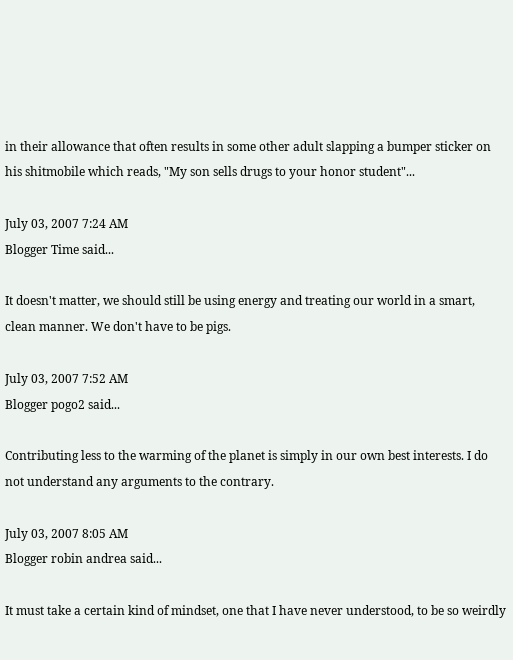in their allowance that often results in some other adult slapping a bumper sticker on his shitmobile which reads, "My son sells drugs to your honor student"...

July 03, 2007 7:24 AM
Blogger Time said...

It doesn't matter, we should still be using energy and treating our world in a smart, clean manner. We don't have to be pigs.

July 03, 2007 7:52 AM
Blogger pogo2 said...

Contributing less to the warming of the planet is simply in our own best interests. I do not understand any arguments to the contrary.

July 03, 2007 8:05 AM
Blogger robin andrea said...

It must take a certain kind of mindset, one that I have never understood, to be so weirdly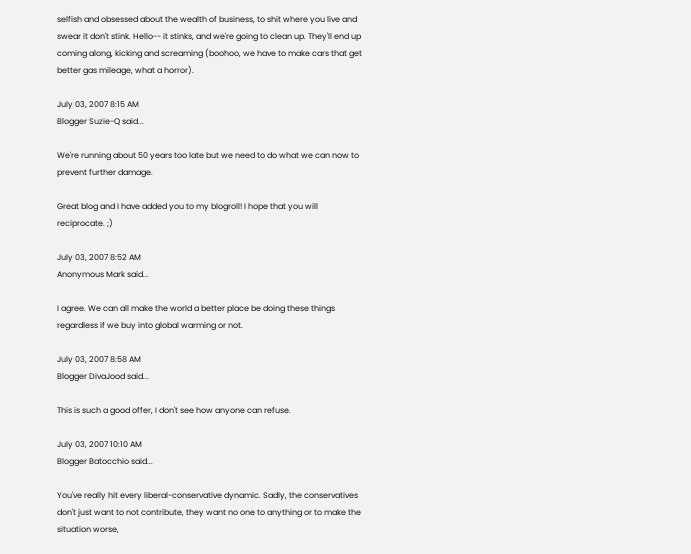selfish and obsessed about the wealth of business, to shit where you live and swear it don't stink. Hello-- it stinks, and we're going to clean up. They'll end up coming along, kicking and screaming (boohoo, we have to make cars that get better gas mileage, what a horror).

July 03, 2007 8:15 AM
Blogger Suzie-Q said...

We're running about 50 years too late but we need to do what we can now to prevent further damage.

Great blog and I have added you to my blogroll! I hope that you will reciprocate. ;)

July 03, 2007 8:52 AM
Anonymous Mark said...

I agree. We can all make the world a better place be doing these things regardless if we buy into global warming or not.

July 03, 2007 8:58 AM
Blogger DivaJood said...

This is such a good offer, I don't see how anyone can refuse.

July 03, 2007 10:10 AM
Blogger Batocchio said...

You've really hit every liberal-conservative dynamic. Sadly, the conservatives don't just want to not contribute, they want no one to anything or to make the situation worse,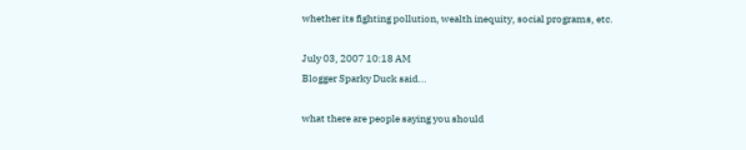whether its fighting pollution, wealth inequity, social programs, etc.

July 03, 2007 10:18 AM
Blogger Sparky Duck said...

what there are people saying you should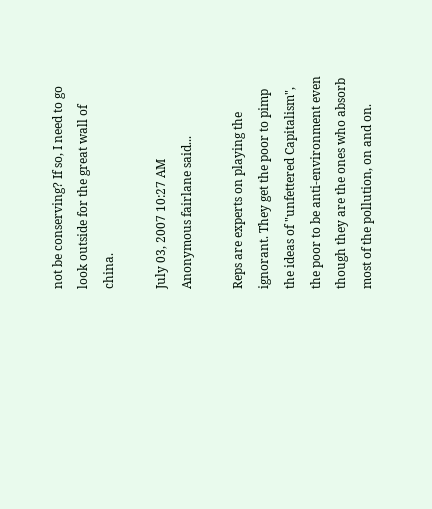not be conserving? If so, I need to go look outside for the great wall of china.

July 03, 2007 10:27 AM
Anonymous fairlane said...

Reps are experts on playing the ignorant. They get the poor to pimp the ideas of "unfettered Capitalism", the poor to be anti-environment even though they are the ones who absorb most of the pollution, on and on.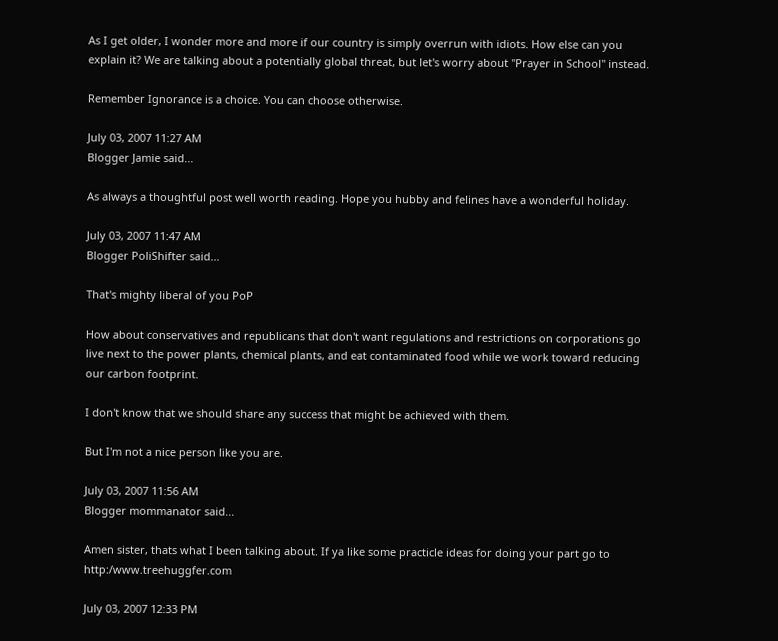As I get older, I wonder more and more if our country is simply overrun with idiots. How else can you explain it? We are talking about a potentially global threat, but let's worry about "Prayer in School" instead.

Remember Ignorance is a choice. You can choose otherwise.

July 03, 2007 11:27 AM
Blogger Jamie said...

As always a thoughtful post well worth reading. Hope you hubby and felines have a wonderful holiday.

July 03, 2007 11:47 AM
Blogger PoliShifter said...

That's mighty liberal of you PoP

How about conservatives and republicans that don't want regulations and restrictions on corporations go live next to the power plants, chemical plants, and eat contaminated food while we work toward reducing our carbon footprint.

I don't know that we should share any success that might be achieved with them.

But I'm not a nice person like you are.

July 03, 2007 11:56 AM
Blogger mommanator said...

Amen sister, thats what I been talking about. If ya like some practicle ideas for doing your part go to http:/www.treehuggfer.com

July 03, 2007 12:33 PM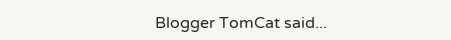Blogger TomCat said...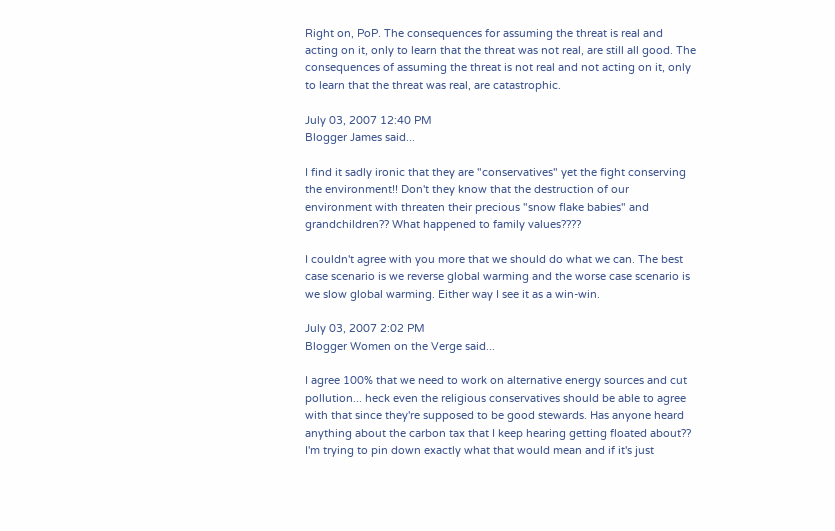Right on, PoP. The consequences for assuming the threat is real and acting on it, only to learn that the threat was not real, are still all good. The consequences of assuming the threat is not real and not acting on it, only to learn that the threat was real, are catastrophic.

July 03, 2007 12:40 PM
Blogger James said...

I find it sadly ironic that they are "conservatives" yet the fight conserving the environment!! Don't they know that the destruction of our environment with threaten their precious "snow flake babies" and grandchildren?? What happened to family values????

I couldn't agree with you more that we should do what we can. The best case scenario is we reverse global warming and the worse case scenario is we slow global warming. Either way I see it as a win-win.

July 03, 2007 2:02 PM
Blogger Women on the Verge said...

I agree 100% that we need to work on alternative energy sources and cut pollution... heck even the religious conservatives should be able to agree with that since they're supposed to be good stewards. Has anyone heard anything about the carbon tax that I keep hearing getting floated about?? I'm trying to pin down exactly what that would mean and if it's just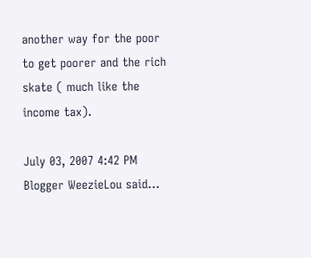another way for the poor to get poorer and the rich skate ( much like the income tax).

July 03, 2007 4:42 PM
Blogger WeezieLou said...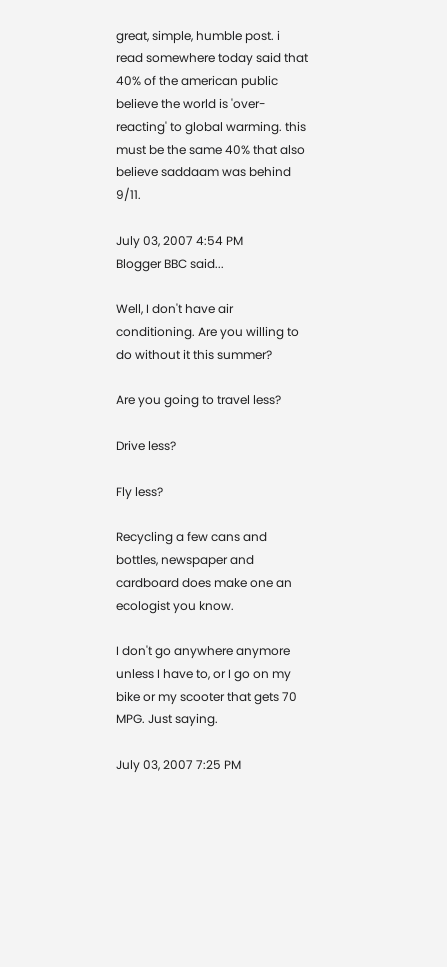great, simple, humble post. i read somewhere today said that 40% of the american public believe the world is 'over-reacting' to global warming. this must be the same 40% that also believe saddaam was behind 9/11.

July 03, 2007 4:54 PM
Blogger BBC said...

Well, I don't have air conditioning. Are you willing to do without it this summer?

Are you going to travel less?

Drive less?

Fly less?

Recycling a few cans and bottles, newspaper and cardboard does make one an ecologist you know.

I don't go anywhere anymore unless I have to, or I go on my bike or my scooter that gets 70 MPG. Just saying.

July 03, 2007 7:25 PM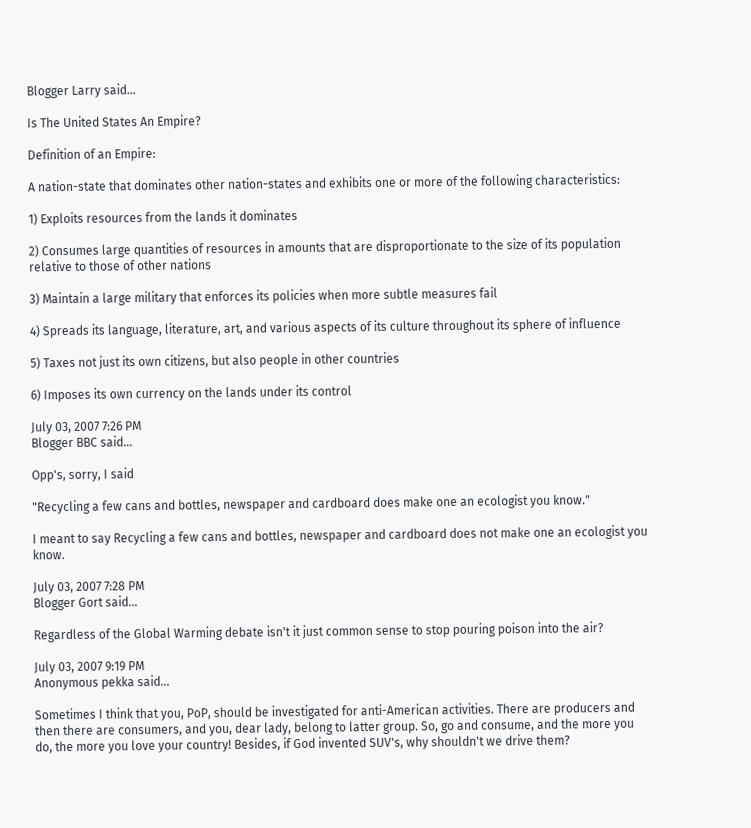Blogger Larry said...

Is The United States An Empire?

Definition of an Empire:

A nation-state that dominates other nation-states and exhibits one or more of the following characteristics:

1) Exploits resources from the lands it dominates

2) Consumes large quantities of resources in amounts that are disproportionate to the size of its population relative to those of other nations

3) Maintain a large military that enforces its policies when more subtle measures fail

4) Spreads its language, literature, art, and various aspects of its culture throughout its sphere of influence

5) Taxes not just its own citizens, but also people in other countries

6) Imposes its own currency on the lands under its control

July 03, 2007 7:26 PM
Blogger BBC said...

Opp's, sorry, I said

"Recycling a few cans and bottles, newspaper and cardboard does make one an ecologist you know."

I meant to say Recycling a few cans and bottles, newspaper and cardboard does not make one an ecologist you know.

July 03, 2007 7:28 PM
Blogger Gort said...

Regardless of the Global Warming debate isn't it just common sense to stop pouring poison into the air?

July 03, 2007 9:19 PM
Anonymous pekka said...

Sometimes I think that you, PoP, should be investigated for anti-American activities. There are producers and then there are consumers, and you, dear lady, belong to latter group. So, go and consume, and the more you do, the more you love your country! Besides, if God invented SUV's, why shouldn't we drive them?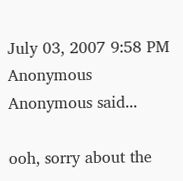July 03, 2007 9:58 PM
Anonymous Anonymous said...

ooh, sorry about the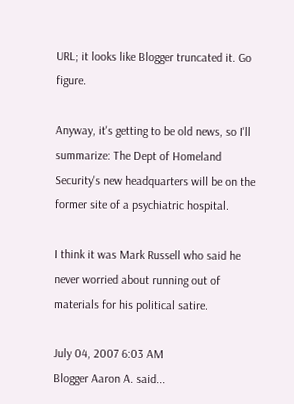URL; it looks like Blogger truncated it. Go figure.

Anyway, it's getting to be old news, so I'll summarize: The Dept of Homeland Security's new headquarters will be on the former site of a psychiatric hospital.

I think it was Mark Russell who said he never worried about running out of materials for his political satire.

July 04, 2007 6:03 AM
Blogger Aaron A. said...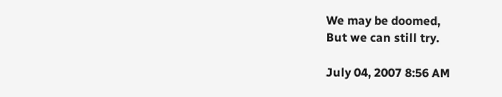We may be doomed,
But we can still try.

July 04, 2007 8:56 AM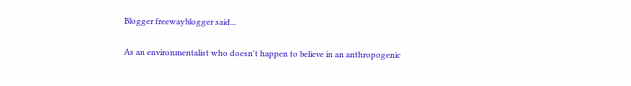Blogger freewayblogger said...

As an environmentalist who doesn't happen to believe in an anthropogenic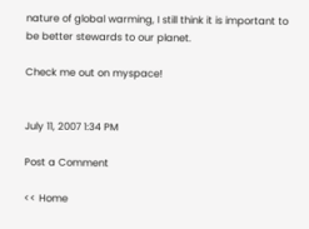nature of global warming, I still think it is important to be better stewards to our planet.

Check me out on myspace!


July 11, 2007 1:34 PM

Post a Comment

<< Home